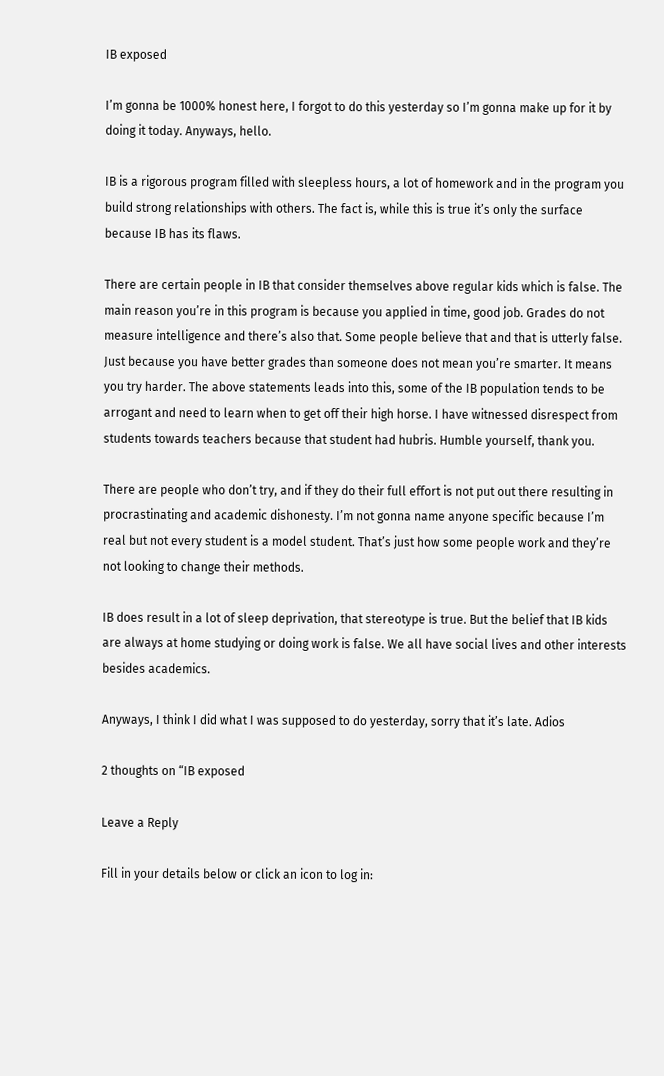IB exposed

I’m gonna be 1000% honest here, I forgot to do this yesterday so I’m gonna make up for it by doing it today. Anyways, hello.

IB is a rigorous program filled with sleepless hours, a lot of homework and in the program you build strong relationships with others. The fact is, while this is true it’s only the surface because IB has its flaws.

There are certain people in IB that consider themselves above regular kids which is false. The main reason you’re in this program is because you applied in time, good job. Grades do not measure intelligence and there’s also that. Some people believe that and that is utterly false. Just because you have better grades than someone does not mean you’re smarter. It means you try harder. The above statements leads into this, some of the IB population tends to be arrogant and need to learn when to get off their high horse. I have witnessed disrespect from students towards teachers because that student had hubris. Humble yourself, thank you.

There are people who don’t try, and if they do their full effort is not put out there resulting in procrastinating and academic dishonesty. I’m not gonna name anyone specific because I’m real but not every student is a model student. That’s just how some people work and they’re not looking to change their methods.

IB does result in a lot of sleep deprivation, that stereotype is true. But the belief that IB kids are always at home studying or doing work is false. We all have social lives and other interests besides academics.

Anyways, I think I did what I was supposed to do yesterday, sorry that it’s late. Adios

2 thoughts on “IB exposed

Leave a Reply

Fill in your details below or click an icon to log in: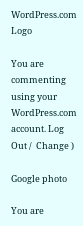WordPress.com Logo

You are commenting using your WordPress.com account. Log Out /  Change )

Google photo

You are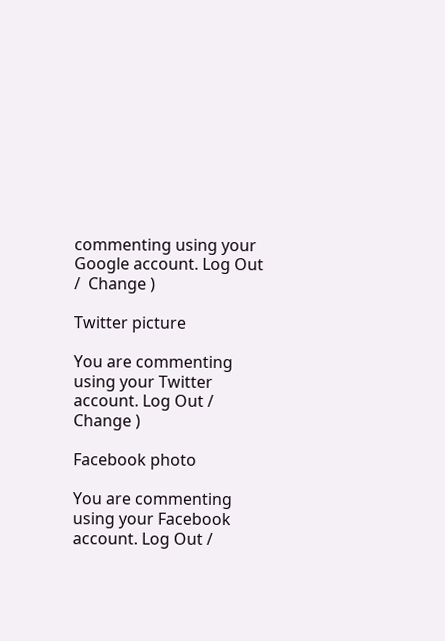commenting using your Google account. Log Out /  Change )

Twitter picture

You are commenting using your Twitter account. Log Out /  Change )

Facebook photo

You are commenting using your Facebook account. Log Out /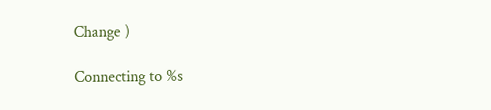Change )

Connecting to %s